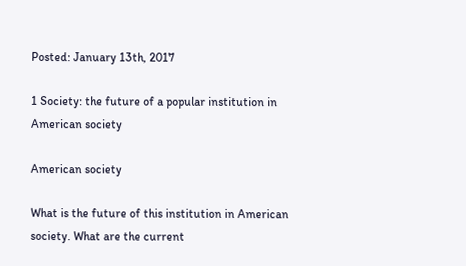Posted: January 13th, 2017

1 Society: the future of a popular institution in American society

American society

What is the future of this institution in American society. What are the current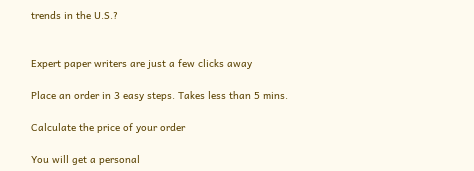trends in the U.S.?


Expert paper writers are just a few clicks away

Place an order in 3 easy steps. Takes less than 5 mins.

Calculate the price of your order

You will get a personal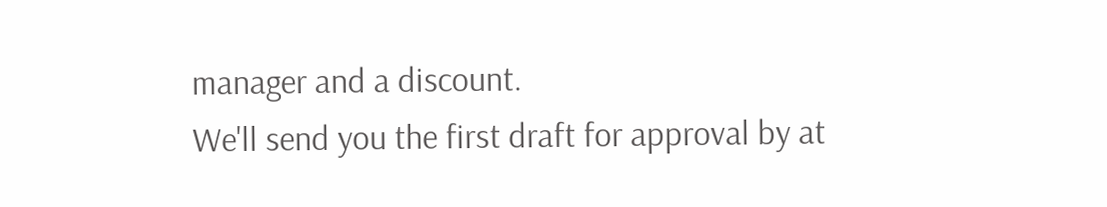manager and a discount.
We'll send you the first draft for approval by at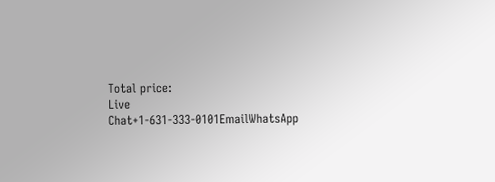Total price:
Live Chat+1-631-333-0101EmailWhatsApp